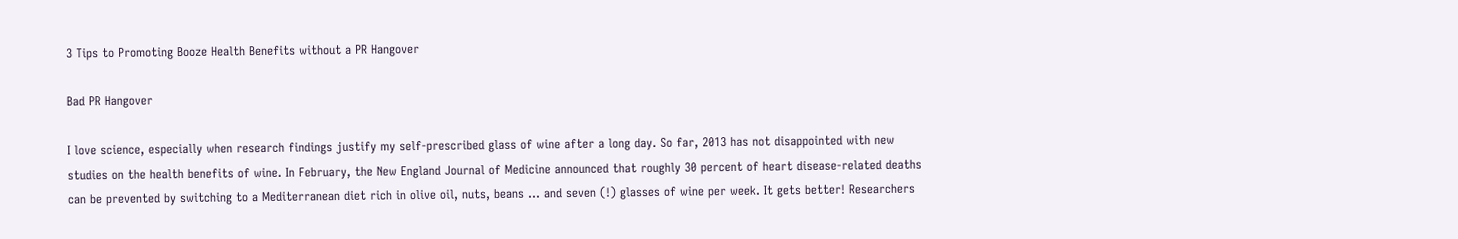3 Tips to Promoting Booze Health Benefits without a PR Hangover

Bad PR Hangover

I love science, especially when research findings justify my self-prescribed glass of wine after a long day. So far, 2013 has not disappointed with new studies on the health benefits of wine. In February, the New England Journal of Medicine announced that roughly 30 percent of heart disease-related deaths can be prevented by switching to a Mediterranean diet rich in olive oil, nuts, beans … and seven (!) glasses of wine per week. It gets better! Researchers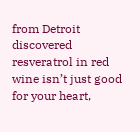from Detroit discovered resveratrol in red wine isn’t just good for your heart,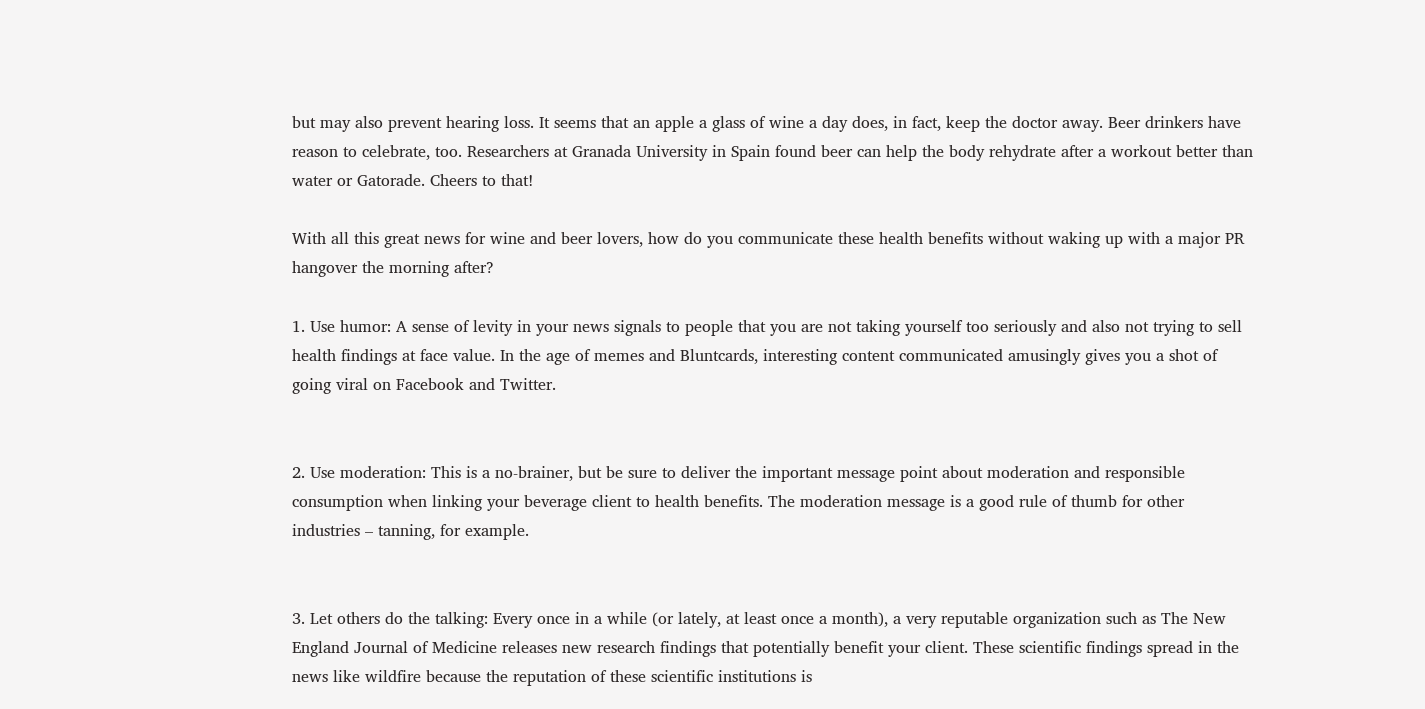but may also prevent hearing loss. It seems that an apple a glass of wine a day does, in fact, keep the doctor away. Beer drinkers have reason to celebrate, too. Researchers at Granada University in Spain found beer can help the body rehydrate after a workout better than water or Gatorade. Cheers to that!

With all this great news for wine and beer lovers, how do you communicate these health benefits without waking up with a major PR hangover the morning after?

1. Use humor: A sense of levity in your news signals to people that you are not taking yourself too seriously and also not trying to sell health findings at face value. In the age of memes and Bluntcards, interesting content communicated amusingly gives you a shot of going viral on Facebook and Twitter.


2. Use moderation: This is a no-brainer, but be sure to deliver the important message point about moderation and responsible consumption when linking your beverage client to health benefits. The moderation message is a good rule of thumb for other industries – tanning, for example.


3. Let others do the talking: Every once in a while (or lately, at least once a month), a very reputable organization such as The New England Journal of Medicine releases new research findings that potentially benefit your client. These scientific findings spread in the news like wildfire because the reputation of these scientific institutions is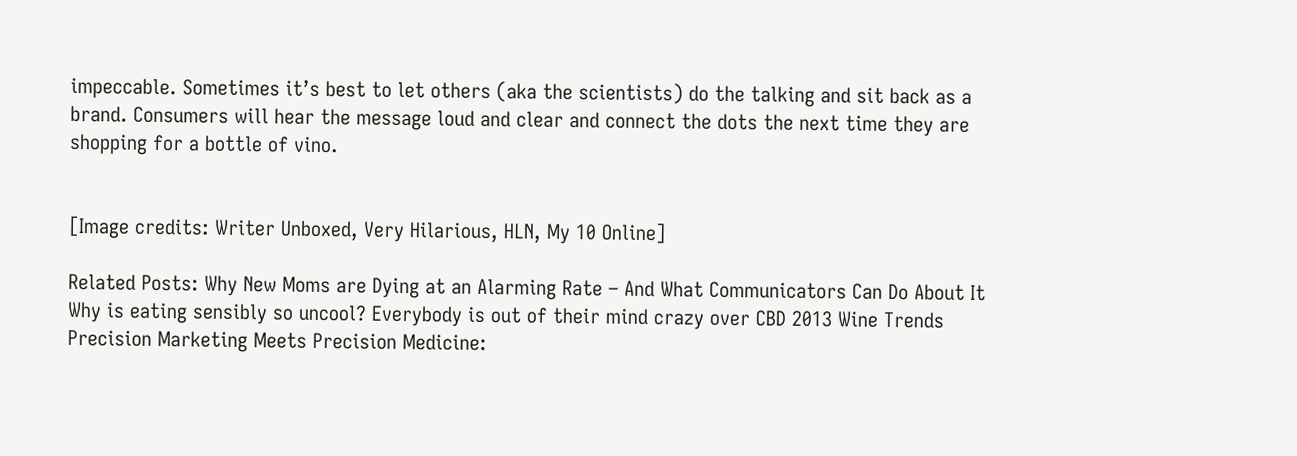impeccable. Sometimes it’s best to let others (aka the scientists) do the talking and sit back as a brand. Consumers will hear the message loud and clear and connect the dots the next time they are shopping for a bottle of vino.


[Image credits: Writer Unboxed, Very Hilarious, HLN, My 10 Online]

Related Posts: Why New Moms are Dying at an Alarming Rate – And What Communicators Can Do About It Why is eating sensibly so uncool? Everybody is out of their mind crazy over CBD 2013 Wine Trends Precision Marketing Meets Precision Medicine: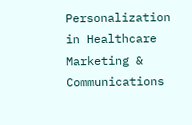Personalization in Healthcare Marketing & Communications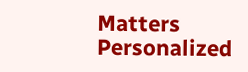Matters Personalized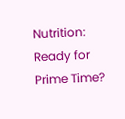Nutrition: Ready for Prime Time?